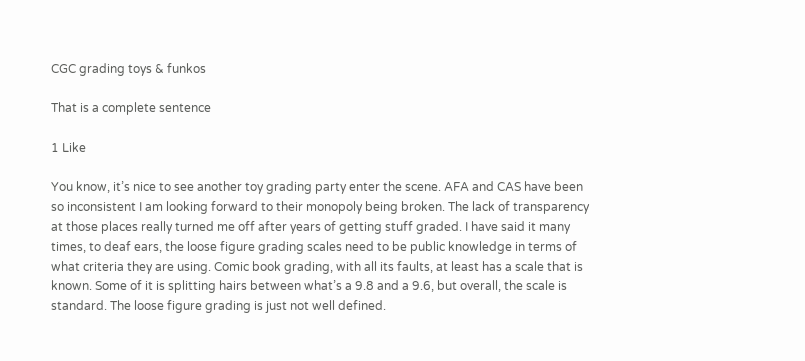CGC grading toys & funkos

That is a complete sentence

1 Like

You know, it’s nice to see another toy grading party enter the scene. AFA and CAS have been so inconsistent I am looking forward to their monopoly being broken. The lack of transparency at those places really turned me off after years of getting stuff graded. I have said it many times, to deaf ears, the loose figure grading scales need to be public knowledge in terms of what criteria they are using. Comic book grading, with all its faults, at least has a scale that is known. Some of it is splitting hairs between what’s a 9.8 and a 9.6, but overall, the scale is standard. The loose figure grading is just not well defined.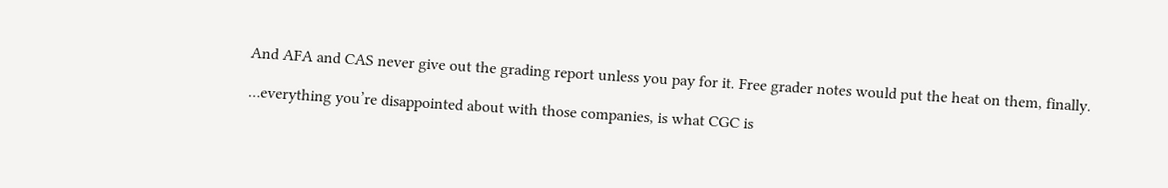And AFA and CAS never give out the grading report unless you pay for it. Free grader notes would put the heat on them, finally.

…everything you’re disappointed about with those companies, is what CGC is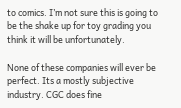to comics. I’m not sure this is going to be the shake up for toy grading you think it will be unfortunately.

None of these companies will ever be perfect. Its a mostly subjective industry. CGC does fine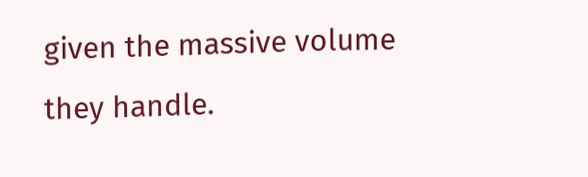given the massive volume they handle.